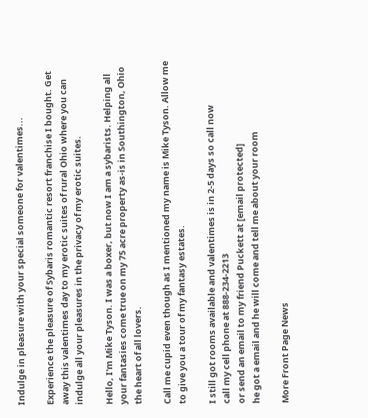Indulge in pleasure with your special someone for valentimes...

Experience the pleasure of Sybaris romantic resort franchise I bought. Get away this valentimes day to my erotic suites of rural Ohio where you can indulge all your pleasures in the privacy of my erotic suites.

Hello, I'm Mike Tyson. I was a boxer, but now I am a sybarists. Helping all your fantasies come true on my 75 acre property as-is in Southington, Ohio the heart of all lovers.

Call me cupid even though as I mentioned my name is Mike Tyson. Allow me to give you a tour of my fantasy estates.

I still got rooms available and valentimes is in 2-5 days so call now
call my cell phone at 888-234-2213
or send an email to my friend Puckett at [email protected]
he got a email and he will come and tell me about your room

More Front Page News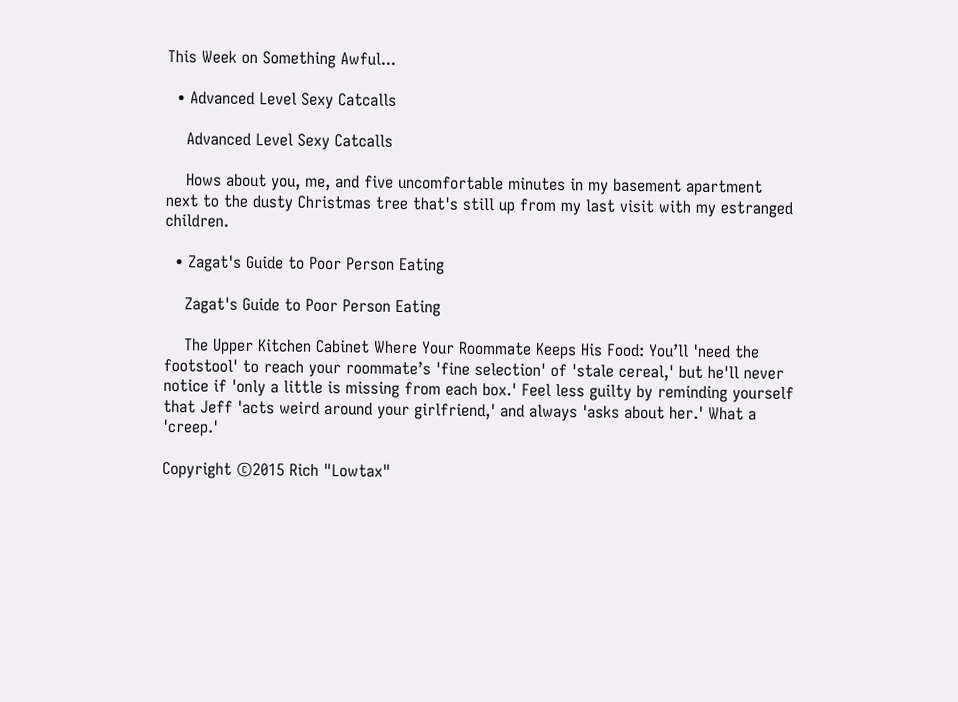This Week on Something Awful...

  • Advanced Level Sexy Catcalls

    Advanced Level Sexy Catcalls

    Hows about you, me, and five uncomfortable minutes in my basement apartment next to the dusty Christmas tree that's still up from my last visit with my estranged children.

  • Zagat's Guide to Poor Person Eating

    Zagat's Guide to Poor Person Eating

    The Upper Kitchen Cabinet Where Your Roommate Keeps His Food: You’ll 'need the footstool' to reach your roommate’s 'fine selection' of 'stale cereal,' but he'll never notice if 'only a little is missing from each box.' Feel less guilty by reminding yourself that Jeff 'acts weird around your girlfriend,' and always 'asks about her.' What a 'creep.'

Copyright ©2015 Rich "Lowtax"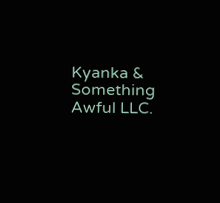Kyanka & Something Awful LLC.